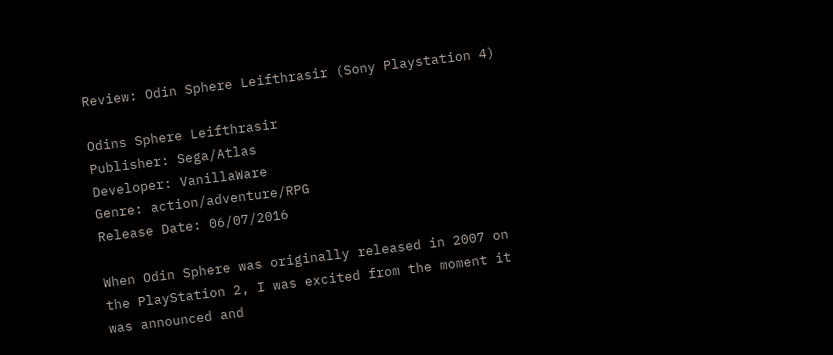Review: Odin Sphere Leifthrasir (Sony Playstation 4)

Odins Sphere Leifthrasir
Publisher: Sega/Atlas
Developer: VanillaWare
Genre: action/adventure/RPG
Release Date: 06/07/2016

When Odin Sphere was originally released in 2007 on the PlayStation 2, I was excited from the moment it was announced and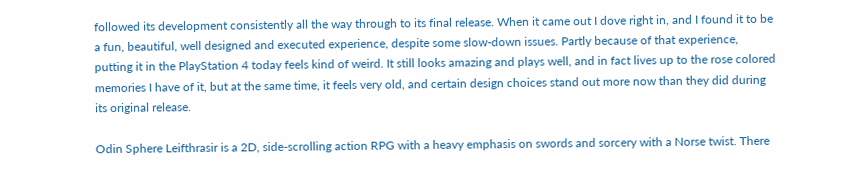followed its development consistently all the way through to its final release. When it came out I dove right in, and I found it to be a fun, beautiful, well designed and executed experience, despite some slow-down issues. Partly because of that experience, putting it in the PlayStation 4 today feels kind of weird. It still looks amazing and plays well, and in fact lives up to the rose colored memories I have of it, but at the same time, it feels very old, and certain design choices stand out more now than they did during its original release.

Odin Sphere Leifthrasir is a 2D, side-scrolling action RPG with a heavy emphasis on swords and sorcery with a Norse twist. There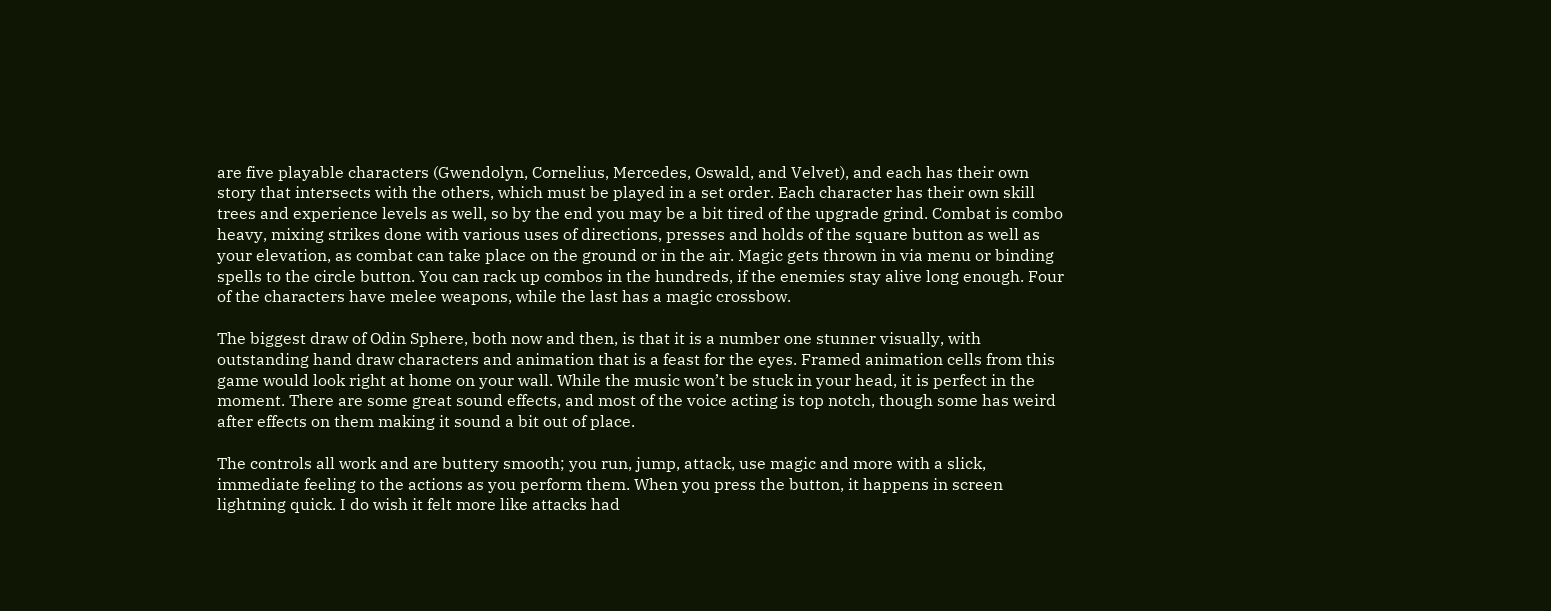are five playable characters (Gwendolyn, Cornelius, Mercedes, Oswald, and Velvet), and each has their own story that intersects with the others, which must be played in a set order. Each character has their own skill trees and experience levels as well, so by the end you may be a bit tired of the upgrade grind. Combat is combo heavy, mixing strikes done with various uses of directions, presses and holds of the square button as well as your elevation, as combat can take place on the ground or in the air. Magic gets thrown in via menu or binding spells to the circle button. You can rack up combos in the hundreds, if the enemies stay alive long enough. Four of the characters have melee weapons, while the last has a magic crossbow.

The biggest draw of Odin Sphere, both now and then, is that it is a number one stunner visually, with outstanding hand draw characters and animation that is a feast for the eyes. Framed animation cells from this game would look right at home on your wall. While the music won’t be stuck in your head, it is perfect in the moment. There are some great sound effects, and most of the voice acting is top notch, though some has weird after effects on them making it sound a bit out of place.

The controls all work and are buttery smooth; you run, jump, attack, use magic and more with a slick, immediate feeling to the actions as you perform them. When you press the button, it happens in screen lightning quick. I do wish it felt more like attacks had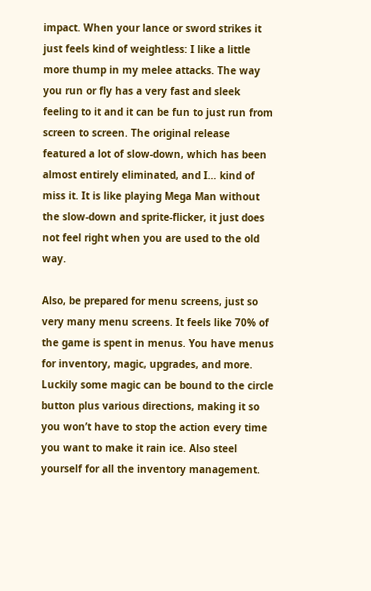impact. When your lance or sword strikes it just feels kind of weightless: I like a little more thump in my melee attacks. The way you run or fly has a very fast and sleek feeling to it and it can be fun to just run from screen to screen. The original release featured a lot of slow-down, which has been almost entirely eliminated, and I… kind of miss it. It is like playing Mega Man without the slow-down and sprite-flicker, it just does not feel right when you are used to the old way.

Also, be prepared for menu screens, just so very many menu screens. It feels like 70% of the game is spent in menus. You have menus for inventory, magic, upgrades, and more. Luckily some magic can be bound to the circle button plus various directions, making it so you won’t have to stop the action every time you want to make it rain ice. Also steel yourself for all the inventory management.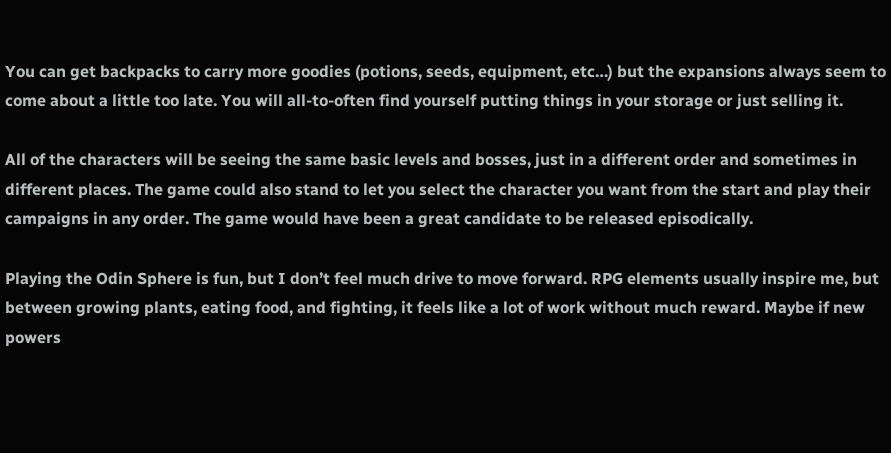You can get backpacks to carry more goodies (potions, seeds, equipment, etc…) but the expansions always seem to come about a little too late. You will all-to-often find yourself putting things in your storage or just selling it.

All of the characters will be seeing the same basic levels and bosses, just in a different order and sometimes in different places. The game could also stand to let you select the character you want from the start and play their campaigns in any order. The game would have been a great candidate to be released episodically.

Playing the Odin Sphere is fun, but I don’t feel much drive to move forward. RPG elements usually inspire me, but between growing plants, eating food, and fighting, it feels like a lot of work without much reward. Maybe if new powers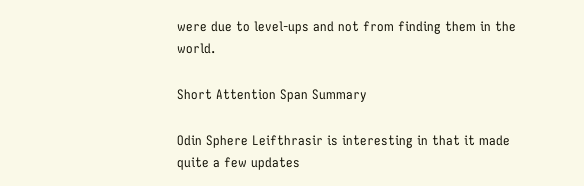were due to level-ups and not from finding them in the world.

Short Attention Span Summary

Odin Sphere Leifthrasir is interesting in that it made quite a few updates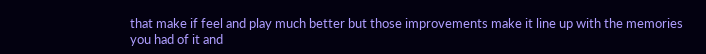that make if feel and play much better but those improvements make it line up with the memories you had of it and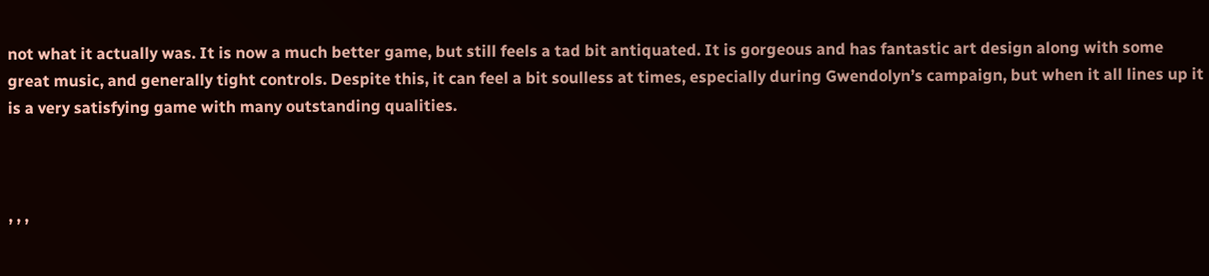not what it actually was. It is now a much better game, but still feels a tad bit antiquated. It is gorgeous and has fantastic art design along with some great music, and generally tight controls. Despite this, it can feel a bit soulless at times, especially during Gwendolyn’s campaign, but when it all lines up it is a very satisfying game with many outstanding qualities.



, , ,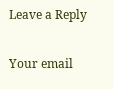Leave a Reply

Your email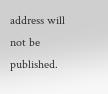address will not be published.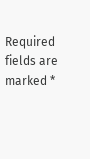Required fields are marked *